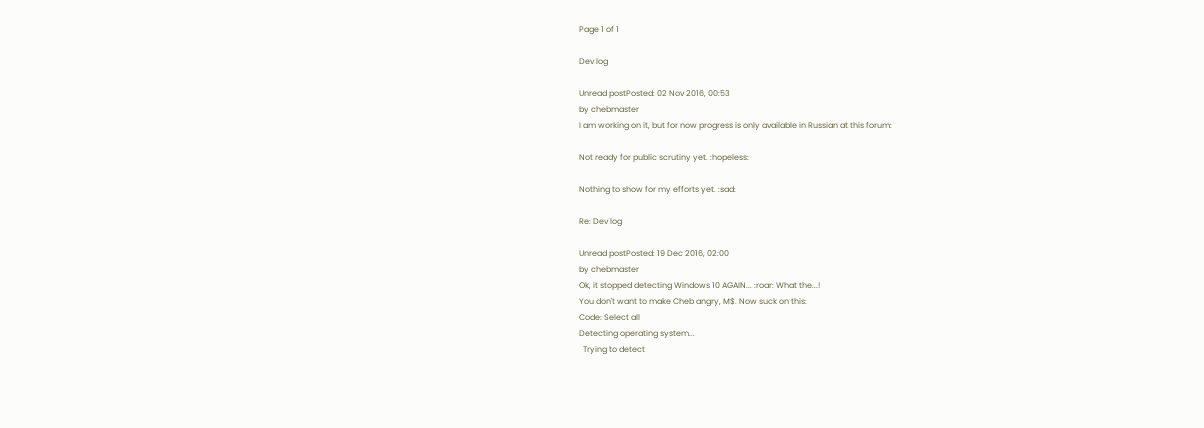Page 1 of 1

Dev log

Unread postPosted: 02 Nov 2016, 00:53
by chebmaster
I am working on it, but for now progress is only available in Russian at this forum:

Not ready for public scrutiny yet. :hopeless:

Nothing to show for my efforts yet. :sad:

Re: Dev log

Unread postPosted: 19 Dec 2016, 02:00
by chebmaster
Ok, it stopped detecting Windows 10 AGAIN... :roar: What the...!
You don't want to make Cheb angry, M$. Now suck on this:
Code: Select all
Detecting operating system...
  Trying to detect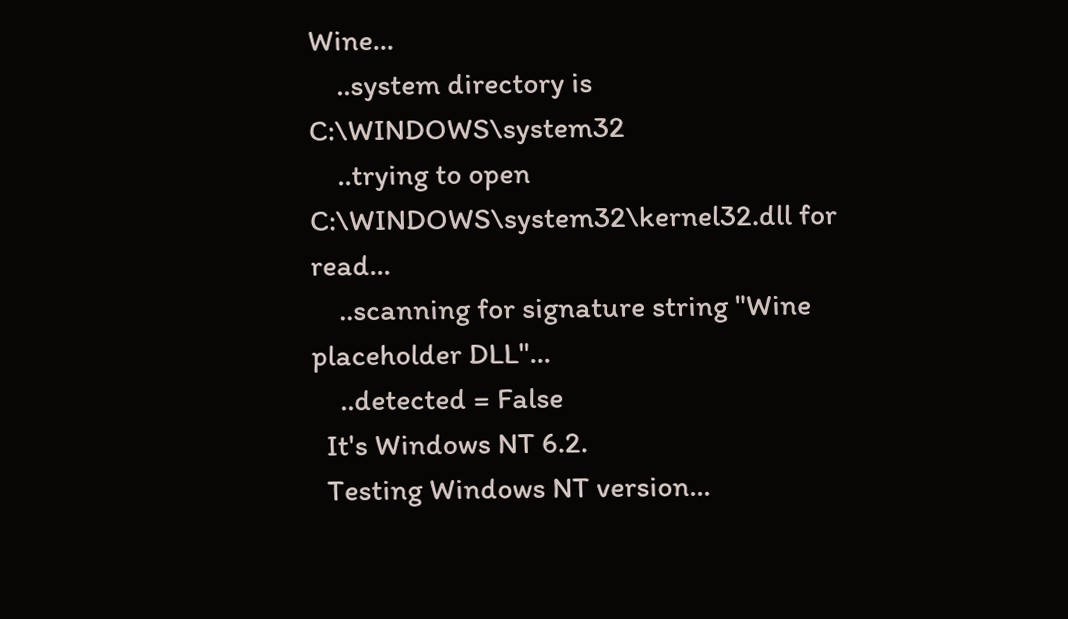Wine...
    ..system directory is C:\WINDOWS\system32
    ..trying to open C:\WINDOWS\system32\kernel32.dll for read...
    ..scanning for signature string "Wine placeholder DLL"...
    ..detected = False
  It's Windows NT 6.2.
  Testing Windows NT version...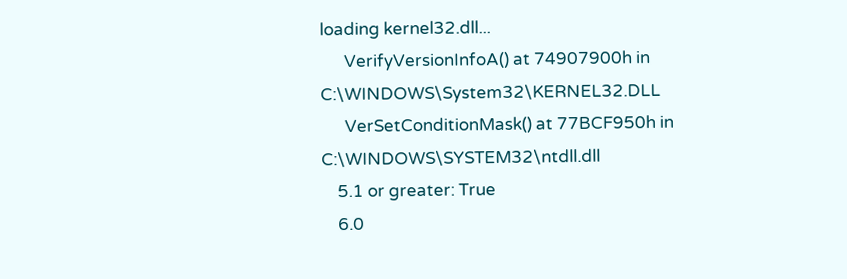loading kernel32.dll...
      VerifyVersionInfoA() at 74907900h in C:\WINDOWS\System32\KERNEL32.DLL
      VerSetConditionMask() at 77BCF950h in C:\WINDOWS\SYSTEM32\ntdll.dll
    5.1 or greater: True
    6.0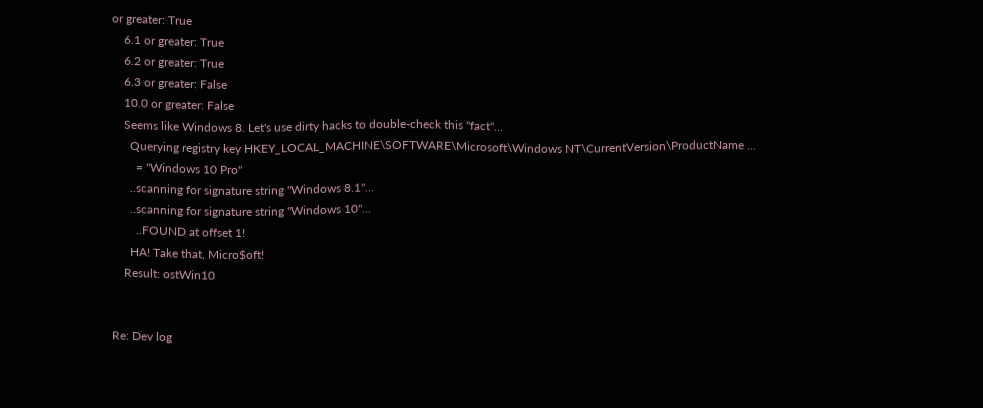or greater: True
    6.1 or greater: True
    6.2 or greater: True
    6.3 or greater: False
    10.0 or greater: False
    Seems like Windows 8. Let's use dirty hacks to double-check this "fact"...
      Querying registry key HKEY_LOCAL_MACHINE\SOFTWARE\Microsoft\Windows NT\CurrentVersion\ProductName ...
        = "Windows 10 Pro"
      ..scanning for signature string "Windows 8.1"...
      ..scanning for signature string "Windows 10"...
        ..FOUND at offset 1!
      HA! Take that, Micro$oft!
    Result: ostWin10


Re: Dev log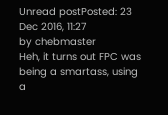Unread postPosted: 23 Dec 2016, 11:27
by chebmaster
Heh, it turns out FPC was being a smartass, using a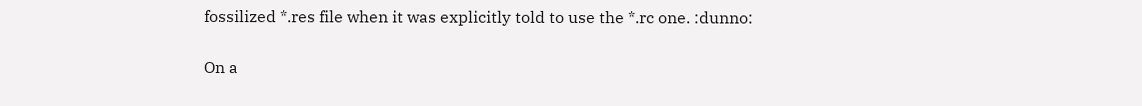fossilized *.res file when it was explicitly told to use the *.rc one. :dunno:

On a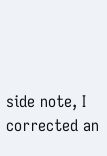side note, I corrected an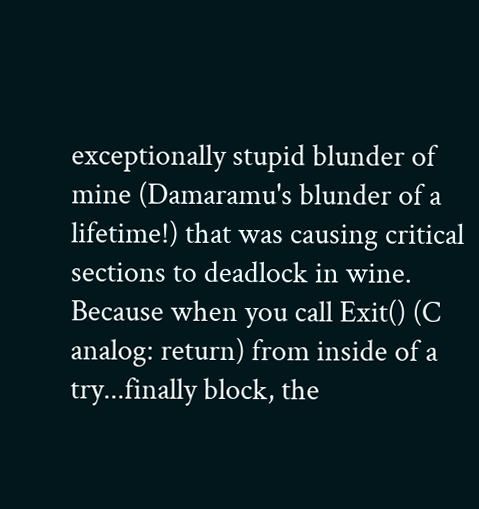exceptionally stupid blunder of mine (Damaramu's blunder of a lifetime!) that was causing critical sections to deadlock in wine.
Because when you call Exit() (C analog: return) from inside of a try...finally block, the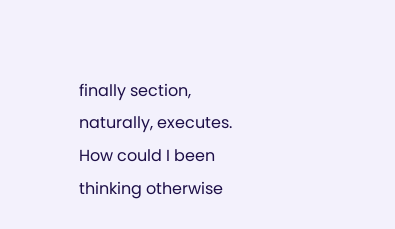finally section, naturally, executes. How could I been thinking otherwise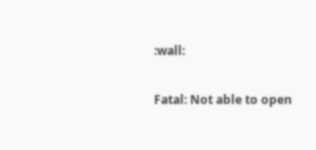:wall:

Fatal: Not able to open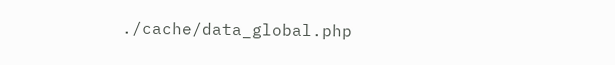./cache/data_global.php